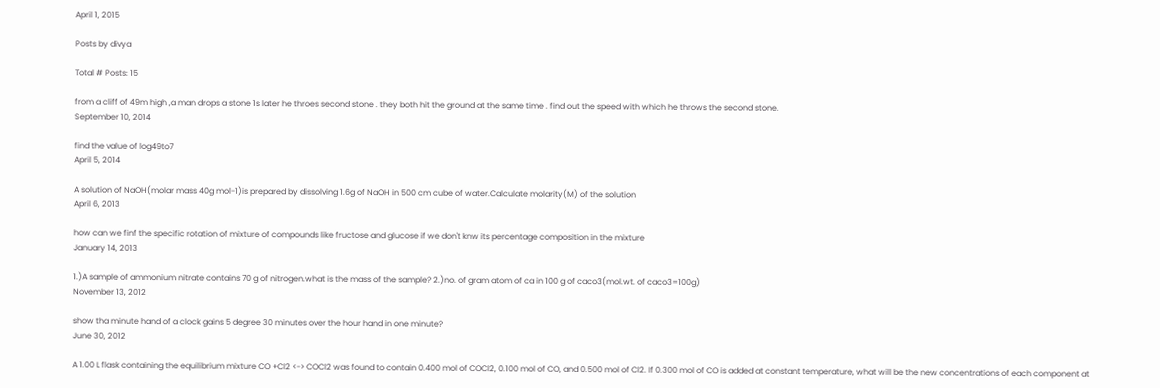April 1, 2015

Posts by divya

Total # Posts: 15

from a cliff of 49m high ,a man drops a stone 1s later he throes second stone . they both hit the ground at the same time . find out the speed with which he throws the second stone.
September 10, 2014

find the value of log49to7
April 5, 2014

A solution of NaOH(molar mass 40g mol-1)is prepared by dissolving 1.6g of NaOH in 500 cm cube of water.Calculate molarity(M) of the solution
April 6, 2013

how can we finf the specific rotation of mixture of compounds like fructose and glucose if we don't knw its percentage composition in the mixture
January 14, 2013

1.)A sample of ammonium nitrate contains 70 g of nitrogen.what is the mass of the sample? 2.)no. of gram atom of ca in 100 g of caco3(mol.wt. of caco3=100g)
November 13, 2012

show tha minute hand of a clock gains 5 degree 30 minutes over the hour hand in one minute?
June 30, 2012

A 1.00 L flask containing the equilibrium mixture CO +Cl2 <-> COCl2 was found to contain 0.400 mol of COCl2, 0.100 mol of CO, and 0.500 mol of Cl2. If 0.300 mol of CO is added at constant temperature, what will be the new concentrations of each component at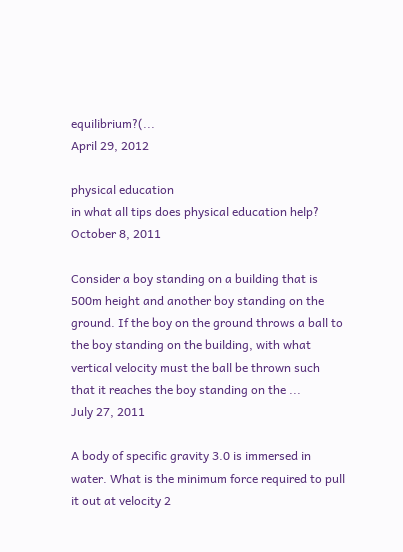equilibrium?(...
April 29, 2012

physical education
in what all tips does physical education help?
October 8, 2011

Consider a boy standing on a building that is 500m height and another boy standing on the ground. If the boy on the ground throws a ball to the boy standing on the building, with what vertical velocity must the ball be thrown such that it reaches the boy standing on the ...
July 27, 2011

A body of specific gravity 3.0 is immersed in water. What is the minimum force required to pull it out at velocity 2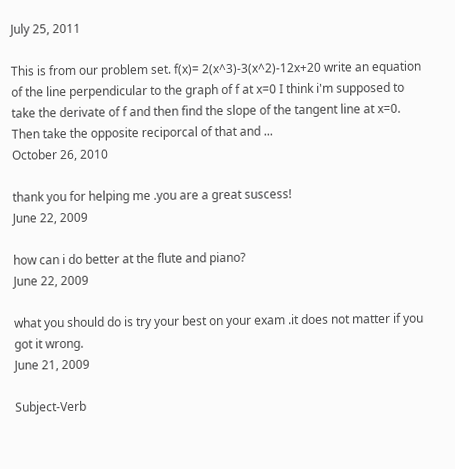July 25, 2011

This is from our problem set. f(x)= 2(x^3)-3(x^2)-12x+20 write an equation of the line perpendicular to the graph of f at x=0 I think i'm supposed to take the derivate of f and then find the slope of the tangent line at x=0. Then take the opposite reciporcal of that and ...
October 26, 2010

thank you for helping me .you are a great suscess!
June 22, 2009

how can i do better at the flute and piano?
June 22, 2009

what you should do is try your best on your exam .it does not matter if you got it wrong.
June 21, 2009

Subject-Verb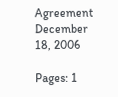Agreement
December 18, 2006

Pages: 1